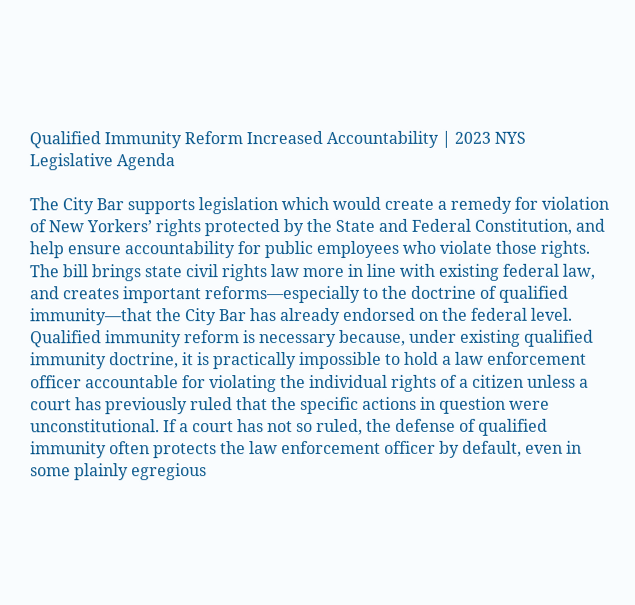Qualified Immunity Reform Increased Accountability | 2023 NYS Legislative Agenda

The City Bar supports legislation which would create a remedy for violation of New Yorkers’ rights protected by the State and Federal Constitution, and help ensure accountability for public employees who violate those rights. The bill brings state civil rights law more in line with existing federal law, and creates important reforms—especially to the doctrine of qualified immunity—that the City Bar has already endorsed on the federal level. Qualified immunity reform is necessary because, under existing qualified immunity doctrine, it is practically impossible to hold a law enforcement officer accountable for violating the individual rights of a citizen unless a court has previously ruled that the specific actions in question were unconstitutional. If a court has not so ruled, the defense of qualified immunity often protects the law enforcement officer by default, even in some plainly egregious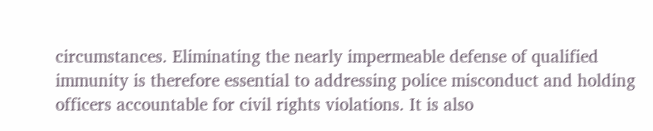circumstances. Eliminating the nearly impermeable defense of qualified immunity is therefore essential to addressing police misconduct and holding officers accountable for civil rights violations. It is also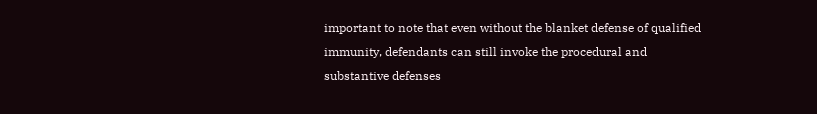important to note that even without the blanket defense of qualified immunity, defendants can still invoke the procedural and substantive defenses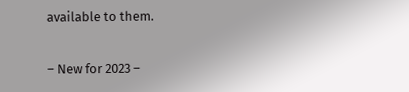available to them.

– New for 2023 –